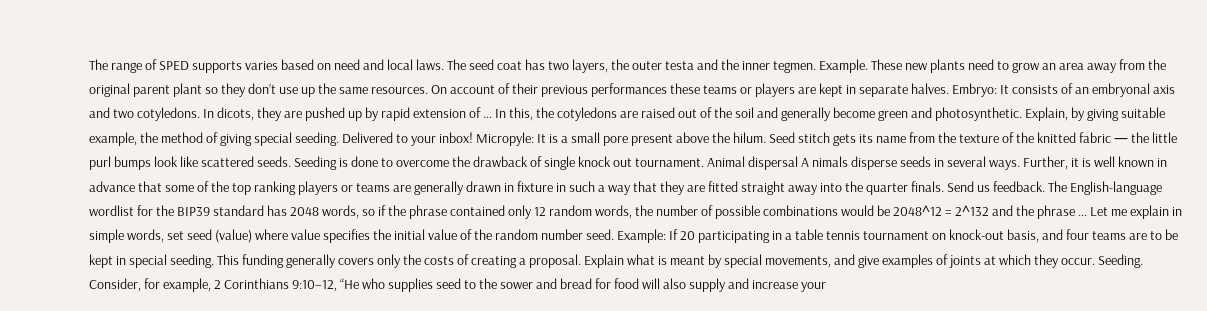The range of SPED supports varies based on need and local laws. The seed coat has two layers, the outer testa and the inner tegmen. Example. These new plants need to grow an area away from the original parent plant so they don’t use up the same resources. On account of their previous performances these teams or players are kept in separate halves. Embryo: It consists of an embryonal axis and two cotyledons. In dicots, they are pushed up by rapid extension of … In this, the cotyledons are raised out of the soil and generally become green and photosynthetic. Explain, by giving suitable example, the method of giving special seeding. Delivered to your inbox! Micropyle: It is a small pore present above the hilum. Seed stitch gets its name from the texture of the knitted fabric — the little purl bumps look like scattered seeds. Seeding is done to overcome the drawback of single knock out tournament. Animal dispersal A nimals disperse seeds in several ways. Further, it is well known in advance that some of the top ranking players or teams are generally drawn in fixture in such a way that they are fitted straight away into the quarter finals. Send us feedback. The English-language wordlist for the BIP39 standard has 2048 words, so if the phrase contained only 12 random words, the number of possible combinations would be 2048^12 = 2^132 and the phrase … Let me explain in simple words, set seed (value) where value specifies the initial value of the random number seed. Example: If 20 participating in a table tennis tournament on knock-out basis, and four teams are to be kept in special seeding. This funding generally covers only the costs of creating a proposal. Explain what is meant by special movements, and give examples of joints at which they occur. Seeding. Consider, for example, 2 Corinthians 9:10–12, “He who supplies seed to the sower and bread for food will also supply and increase your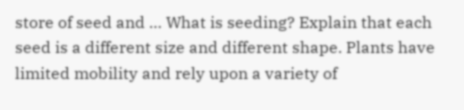store of seed and … What is seeding? Explain that each seed is a different size and different shape. Plants have limited mobility and rely upon a variety of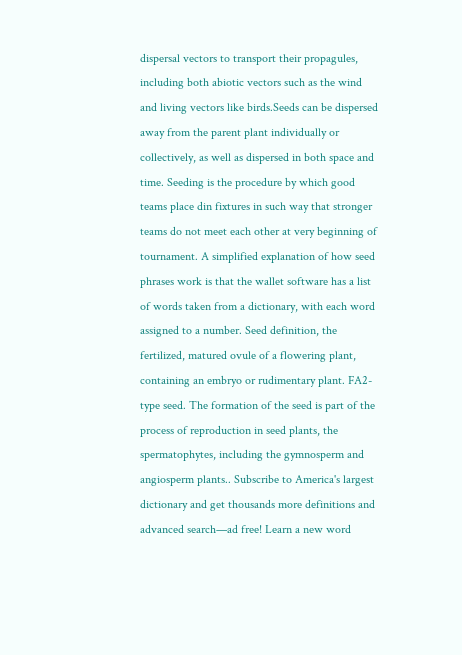dispersal vectors to transport their propagules, including both abiotic vectors such as the wind and living vectors like birds.Seeds can be dispersed away from the parent plant individually or collectively, as well as dispersed in both space and time. Seeding is the procedure by which good teams place din fixtures in such way that stronger teams do not meet each other at very beginning of tournament. A simplified explanation of how seed phrases work is that the wallet software has a list of words taken from a dictionary, with each word assigned to a number. Seed definition, the fertilized, matured ovule of a flowering plant, containing an embryo or rudimentary plant. FA2-type seed. The formation of the seed is part of the process of reproduction in seed plants, the spermatophytes, including the gymnosperm and angiosperm plants.. Subscribe to America's largest dictionary and get thousands more definitions and advanced search—ad free! Learn a new word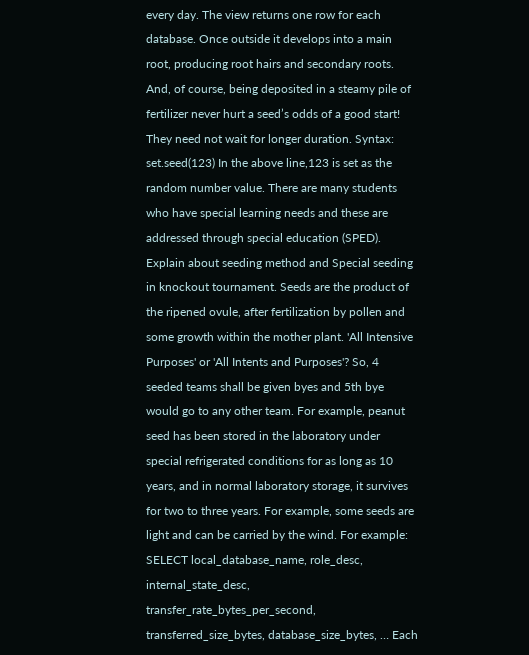every day. The view returns one row for each database. Once outside it develops into a main root, producing root hairs and secondary roots. And, of course, being deposited in a steamy pile of fertilizer never hurt a seed’s odds of a good start! They need not wait for longer duration. Syntax: set.seed(123) In the above line,123 is set as the random number value. There are many students who have special learning needs and these are addressed through special education (SPED). Explain about seeding method and Special seeding in knockout tournament. Seeds are the product of the ripened ovule, after fertilization by pollen and some growth within the mother plant. 'All Intensive Purposes' or 'All Intents and Purposes'? So, 4 seeded teams shall be given byes and 5th bye would go to any other team. For example, peanut seed has been stored in the laboratory under special refrigerated conditions for as long as 10 years, and in normal laboratory storage, it survives for two to three years. For example, some seeds are light and can be carried by the wind. For example: SELECT local_database_name, role_desc, internal_state_desc, transfer_rate_bytes_per_second, transferred_size_bytes, database_size_bytes, … Each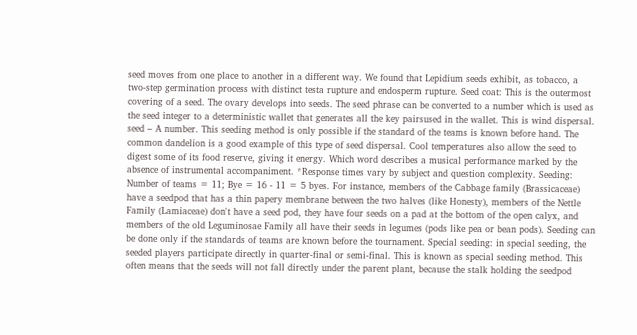seed moves from one place to another in a different way. We found that Lepidium seeds exhibit, as tobacco, a two-step germination process with distinct testa rupture and endosperm rupture. Seed coat: This is the outermost covering of a seed. The ovary develops into seeds. The seed phrase can be converted to a number which is used as the seed integer to a deterministic wallet that generates all the key pairsused in the wallet. This is wind dispersal. seed – A number. This seeding method is only possible if the standard of the teams is known before hand. The common dandelion is a good example of this type of seed dispersal. Cool temperatures also allow the seed to digest some of its food reserve, giving it energy. Which word describes a musical performance marked by the absence of instrumental accompaniment. *Response times vary by subject and question complexity. Seeding: Number of teams = 11; Bye = 16 - 11 = 5 byes. For instance, members of the Cabbage family (Brassicaceae) have a seedpod that has a thin papery membrane between the two halves (like Honesty), members of the Nettle Family (Lamiaceae) don't have a seed pod, they have four seeds on a pad at the bottom of the open calyx, and members of the old Leguminosae Family all have their seeds in legumes (pods like pea or bean pods). Seeding can be done only if the standards of teams are known before the tournament. Special seeding: in special seeding, the seeded players participate directly in quarter-final or semi-final. This is known as special seeding method. This often means that the seeds will not fall directly under the parent plant, because the stalk holding the seedpod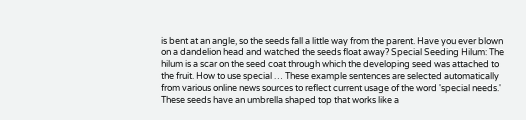is bent at an angle, so the seeds fall a little way from the parent. Have you ever blown on a dandelion head and watched the seeds float away? Special Seeding Hilum: The hilum is a scar on the seed coat through which the developing seed was attached to the fruit. How to use special … These example sentences are selected automatically from various online news sources to reflect current usage of the word 'special needs.' These seeds have an umbrella shaped top that works like a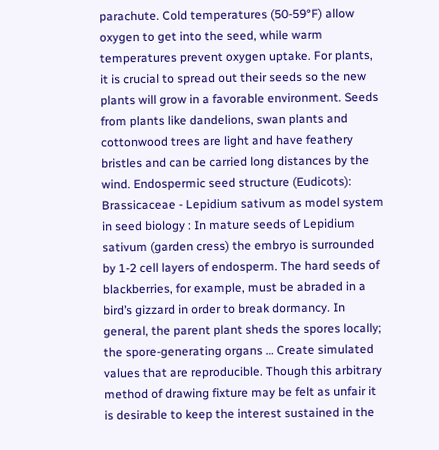parachute. Cold temperatures (50-59°F) allow oxygen to get into the seed, while warm temperatures prevent oxygen uptake. For plants, it is crucial to spread out their seeds so the new plants will grow in a favorable environment. Seeds from plants like dandelions, swan plants and cottonwood trees are light and have feathery bristles and can be carried long distances by the wind. Endospermic seed structure (Eudicots): Brassicaceae - Lepidium sativum as model system in seed biology : In mature seeds of Lepidium sativum (garden cress) the embryo is surrounded by 1-2 cell layers of endosperm. The hard seeds of blackberries, for example, must be abraded in a bird’s gizzard in order to break dormancy. In general, the parent plant sheds the spores locally; the spore-generating organs … Create simulated values that are reproducible. Though this arbitrary method of drawing fixture may be felt as unfair it is desirable to keep the interest sustained in the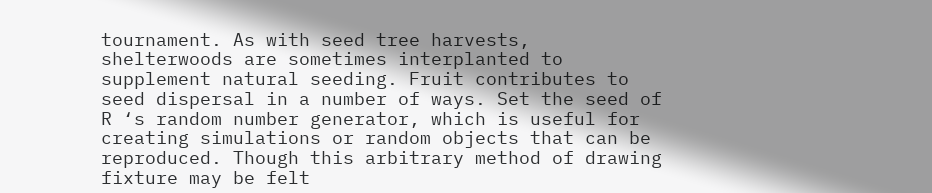tournament. As with seed tree harvests, shelterwoods are sometimes interplanted to supplement natural seeding. Fruit contributes to seed dispersal in a number of ways. Set the seed of R ‘s random number generator, which is useful for creating simulations or random objects that can be reproduced. Though this arbitrary method of drawing fixture may be felt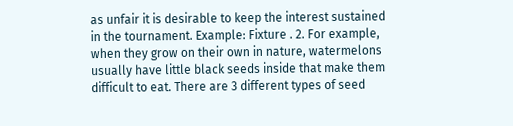as unfair it is desirable to keep the interest sustained in the tournament. Example: Fixture . 2. For example, when they grow on their own in nature, watermelons usually have little black seeds inside that make them difficult to eat. There are 3 different types of seed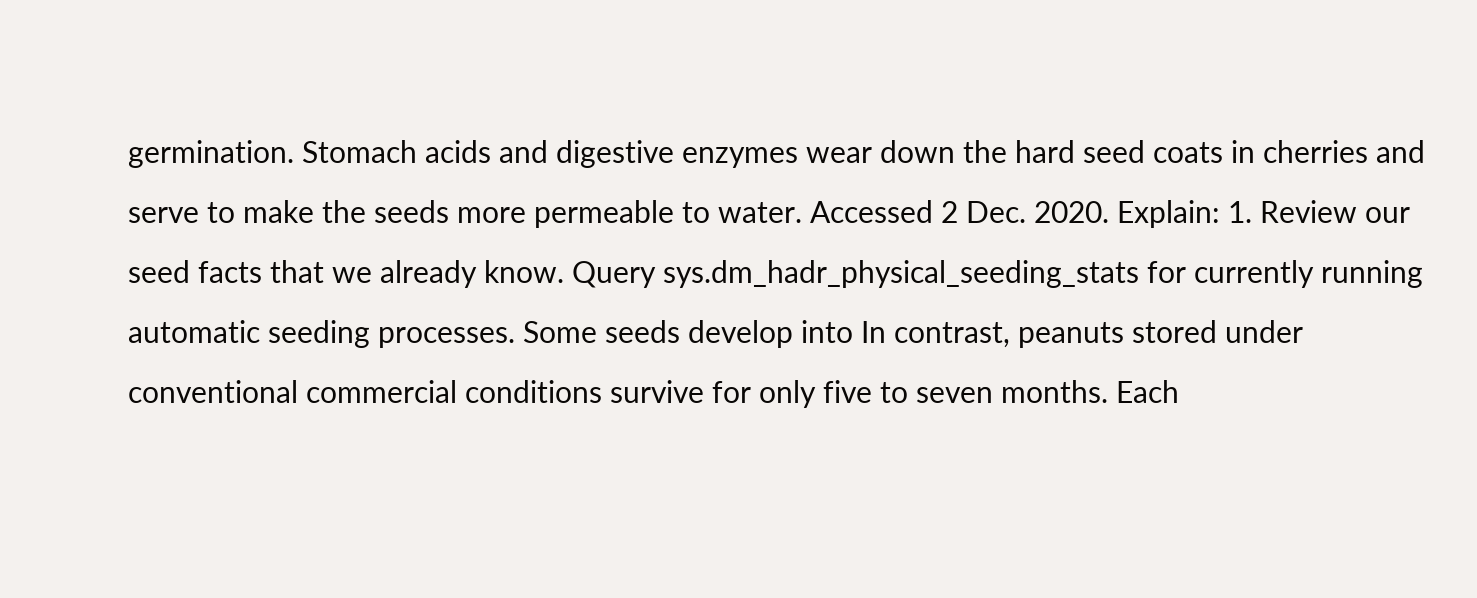germination. Stomach acids and digestive enzymes wear down the hard seed coats in cherries and serve to make the seeds more permeable to water. Accessed 2 Dec. 2020. Explain: 1. Review our seed facts that we already know. Query sys.dm_hadr_physical_seeding_stats for currently running automatic seeding processes. Some seeds develop into In contrast, peanuts stored under conventional commercial conditions survive for only five to seven months. Each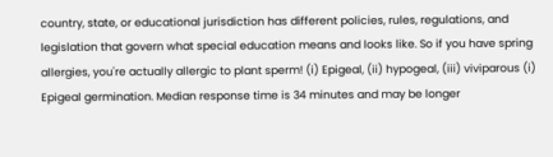country, state, or educational jurisdiction has different policies, rules, regulations, and legislation that govern what special education means and looks like. So if you have spring allergies, you're actually allergic to plant sperm! (i) Epigeal, (ii) hypogeal, (iii) viviparous (i) Epigeal germination. Median response time is 34 minutes and may be longer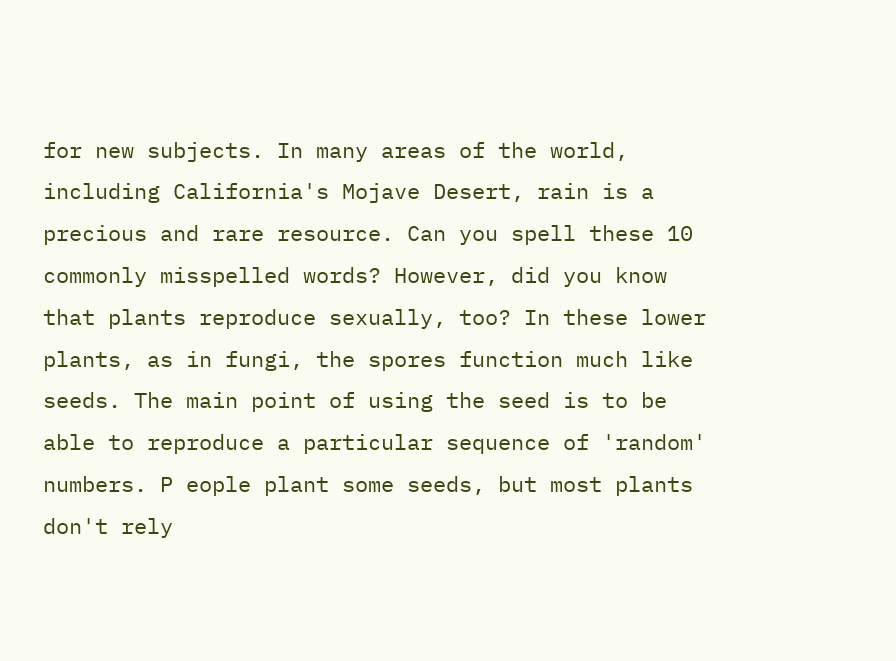for new subjects. In many areas of the world, including California's Mojave Desert, rain is a precious and rare resource. Can you spell these 10 commonly misspelled words? However, did you know that plants reproduce sexually, too? In these lower plants, as in fungi, the spores function much like seeds. The main point of using the seed is to be able to reproduce a particular sequence of 'random' numbers. P eople plant some seeds, but most plants don't rely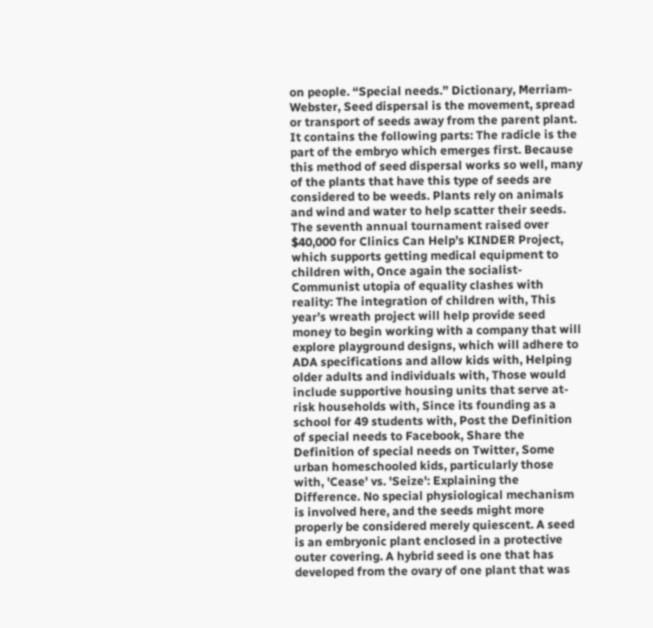on people. “Special needs.” Dictionary, Merriam-Webster, Seed dispersal is the movement, spread or transport of seeds away from the parent plant. It contains the following parts: The radicle is the part of the embryo which emerges first. Because this method of seed dispersal works so well, many of the plants that have this type of seeds are considered to be weeds. Plants rely on animals and wind and water to help scatter their seeds. The seventh annual tournament raised over $40,000 for Clinics Can Help’s KINDER Project, which supports getting medical equipment to children with, Once again the socialist-Communist utopia of equality clashes with reality: The integration of children with, This year’s wreath project will help provide seed money to begin working with a company that will explore playground designs, which will adhere to ADA specifications and allow kids with, Helping older adults and individuals with, Those would include supportive housing units that serve at-risk households with, Since its founding as a school for 49 students with, Post the Definition of special needs to Facebook, Share the Definition of special needs on Twitter, Some urban homeschooled kids, particularly those with, 'Cease' vs. 'Seize': Explaining the Difference. No special physiological mechanism is involved here, and the seeds might more properly be considered merely quiescent. A seed is an embryonic plant enclosed in a protective outer covering. A hybrid seed is one that has developed from the ovary of one plant that was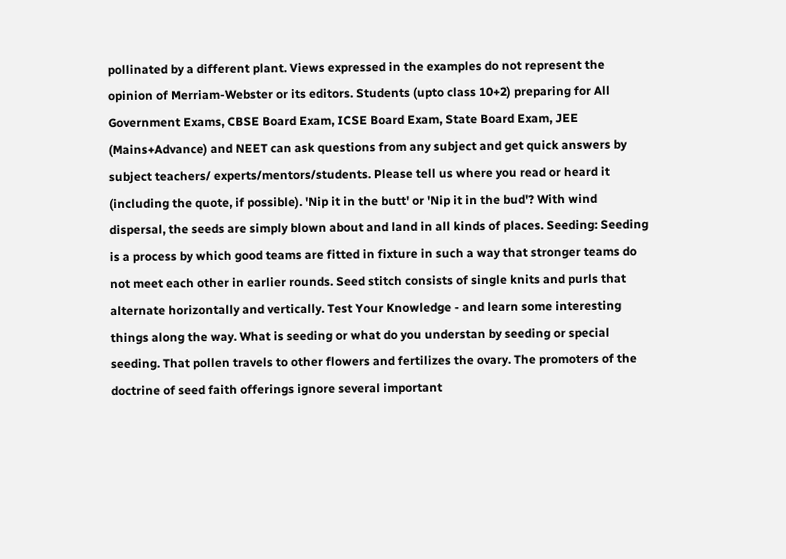pollinated by a different plant. Views expressed in the examples do not represent the opinion of Merriam-Webster or its editors. Students (upto class 10+2) preparing for All Government Exams, CBSE Board Exam, ICSE Board Exam, State Board Exam, JEE (Mains+Advance) and NEET can ask questions from any subject and get quick answers by subject teachers/ experts/mentors/students. Please tell us where you read or heard it (including the quote, if possible). 'Nip it in the butt' or 'Nip it in the bud'? With wind dispersal, the seeds are simply blown about and land in all kinds of places. Seeding: Seeding is a process by which good teams are fitted in fixture in such a way that stronger teams do not meet each other in earlier rounds. Seed stitch consists of single knits and purls that alternate horizontally and vertically. Test Your Knowledge - and learn some interesting things along the way. What is seeding or what do you understan by seeding or special seeding. That pollen travels to other flowers and fertilizes the ovary. The promoters of the doctrine of seed faith offerings ignore several important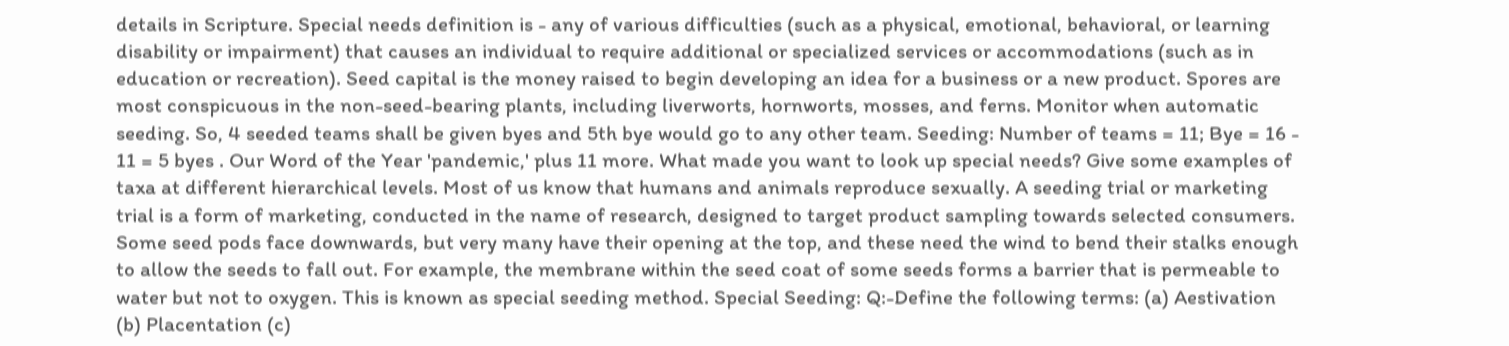details in Scripture. Special needs definition is - any of various difficulties (such as a physical, emotional, behavioral, or learning disability or impairment) that causes an individual to require additional or specialized services or accommodations (such as in education or recreation). Seed capital is the money raised to begin developing an idea for a business or a new product. Spores are most conspicuous in the non-seed-bearing plants, including liverworts, hornworts, mosses, and ferns. Monitor when automatic seeding. So, 4 seeded teams shall be given byes and 5th bye would go to any other team. Seeding: Number of teams = 11; Bye = 16 - 11 = 5 byes . Our Word of the Year 'pandemic,' plus 11 more. What made you want to look up special needs? Give some examples of taxa at different hierarchical levels. Most of us know that humans and animals reproduce sexually. A seeding trial or marketing trial is a form of marketing, conducted in the name of research, designed to target product sampling towards selected consumers. Some seed pods face downwards, but very many have their opening at the top, and these need the wind to bend their stalks enough to allow the seeds to fall out. For example, the membrane within the seed coat of some seeds forms a barrier that is permeable to water but not to oxygen. This is known as special seeding method. Special Seeding: Q:-Define the following terms: (a) Aestivation (b) Placentation (c)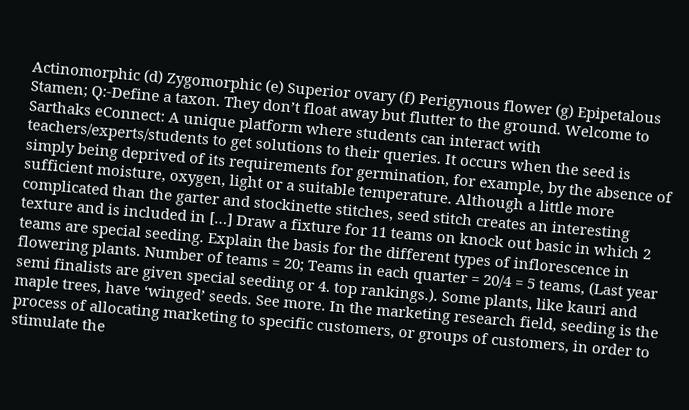Actinomorphic (d) Zygomorphic (e) Superior ovary (f) Perigynous flower (g) Epipetalous Stamen; Q:-Define a taxon. They don’t float away but flutter to the ground. Welcome to Sarthaks eConnect: A unique platform where students can interact with teachers/experts/students to get solutions to their queries. It occurs when the seed is simply being deprived of its requirements for germination, for example, by the absence of sufficient moisture, oxygen, light or a suitable temperature. Although a little more complicated than the garter and stockinette stitches, seed stitch creates an interesting texture and is included in […] Draw a fixture for 11 teams on knock out basic in which 2 teams are special seeding. Explain the basis for the different types of inflorescence in flowering plants. Number of teams = 20; Teams in each quarter = 20/4 = 5 teams, (Last year semi finalists are given special seeding or 4. top rankings.). Some plants, like kauri and maple trees, have ‘winged’ seeds. See more. In the marketing research field, seeding is the process of allocating marketing to specific customers, or groups of customers, in order to stimulate the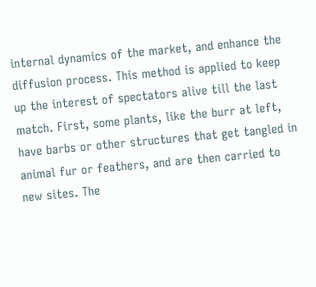internal dynamics of the market, and enhance the diffusion process. This method is applied to keep up the interest of spectators alive till the last match. First, some plants, like the burr at left, have barbs or other structures that get tangled in animal fur or feathers, and are then carried to new sites. The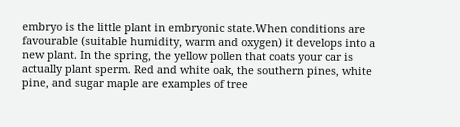embryo is the little plant in embryonic state.When conditions are favourable (suitable humidity, warm and oxygen) it develops into a new plant. In the spring, the yellow pollen that coats your car is actually plant sperm. Red and white oak, the southern pines, white pine, and sugar maple are examples of tree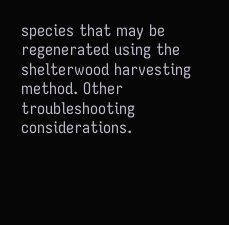species that may be regenerated using the shelterwood harvesting method. Other troubleshooting considerations.